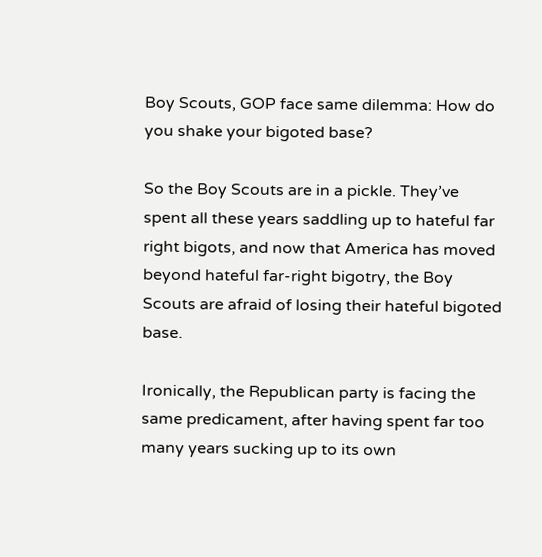Boy Scouts, GOP face same dilemma: How do you shake your bigoted base?

So the Boy Scouts are in a pickle. They’ve spent all these years saddling up to hateful far right bigots, and now that America has moved beyond hateful far-right bigotry, the Boy Scouts are afraid of losing their hateful bigoted base.

Ironically, the Republican party is facing the same predicament, after having spent far too many years sucking up to its own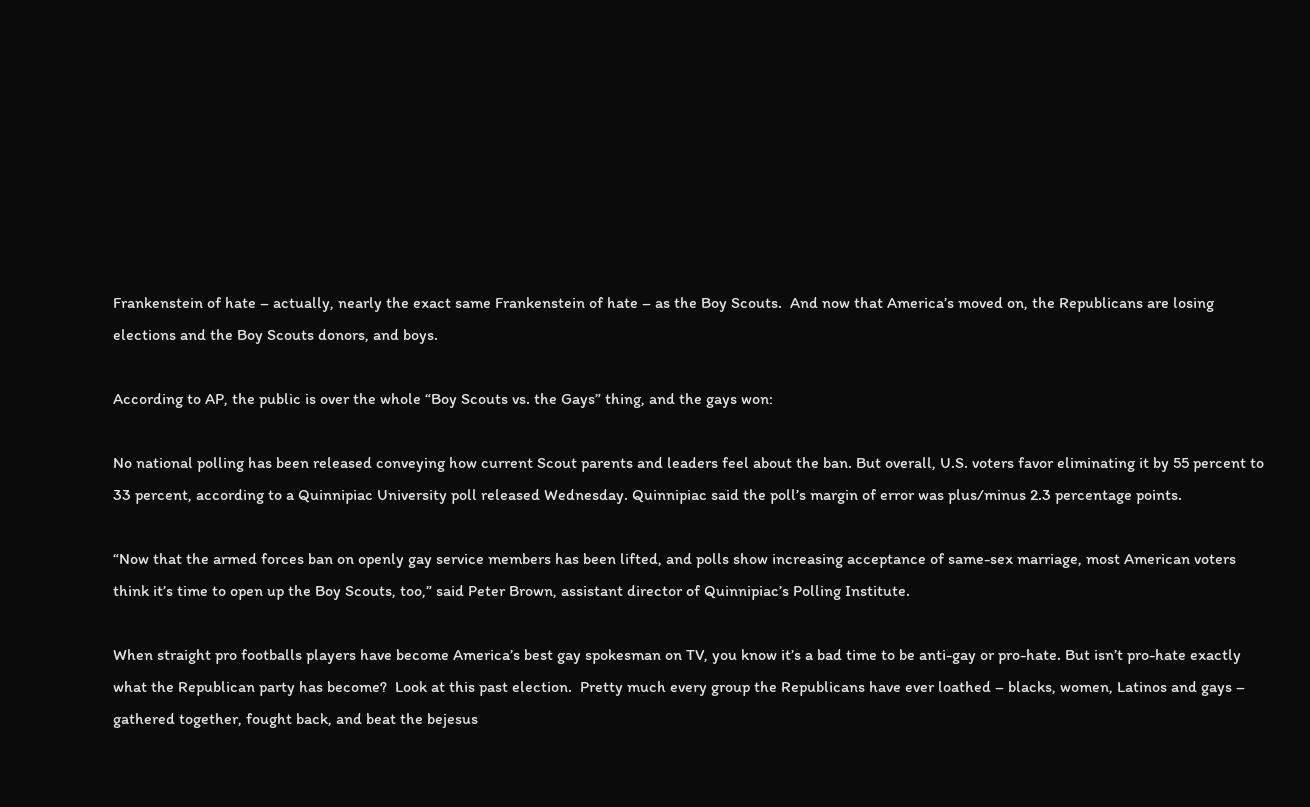Frankenstein of hate – actually, nearly the exact same Frankenstein of hate – as the Boy Scouts.  And now that America’s moved on, the Republicans are losing elections and the Boy Scouts donors, and boys.

According to AP, the public is over the whole “Boy Scouts vs. the Gays” thing, and the gays won:

No national polling has been released conveying how current Scout parents and leaders feel about the ban. But overall, U.S. voters favor eliminating it by 55 percent to 33 percent, according to a Quinnipiac University poll released Wednesday. Quinnipiac said the poll’s margin of error was plus/minus 2.3 percentage points.

“Now that the armed forces ban on openly gay service members has been lifted, and polls show increasing acceptance of same-sex marriage, most American voters think it’s time to open up the Boy Scouts, too,” said Peter Brown, assistant director of Quinnipiac’s Polling Institute.

When straight pro footballs players have become America’s best gay spokesman on TV, you know it’s a bad time to be anti-gay or pro-hate. But isn’t pro-hate exactly what the Republican party has become?  Look at this past election.  Pretty much every group the Republicans have ever loathed – blacks, women, Latinos and gays – gathered together, fought back, and beat the bejesus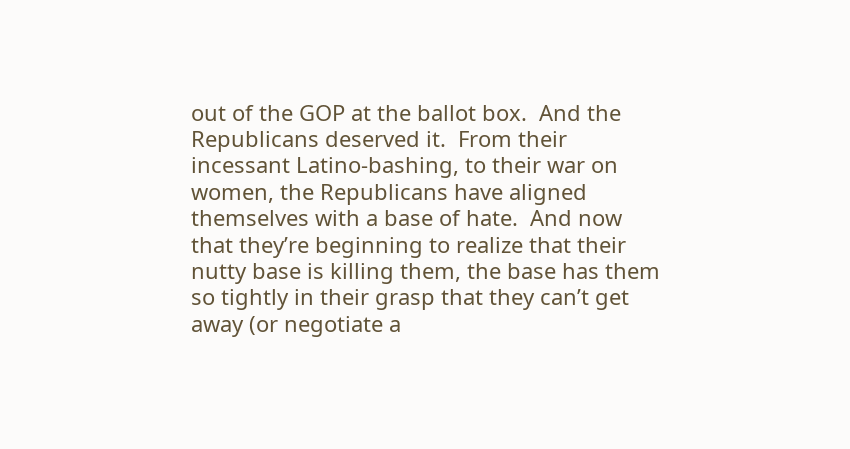out of the GOP at the ballot box.  And the Republicans deserved it.  From their incessant Latino-bashing, to their war on women, the Republicans have aligned themselves with a base of hate.  And now that they’re beginning to realize that their nutty base is killing them, the base has them so tightly in their grasp that they can’t get away (or negotiate a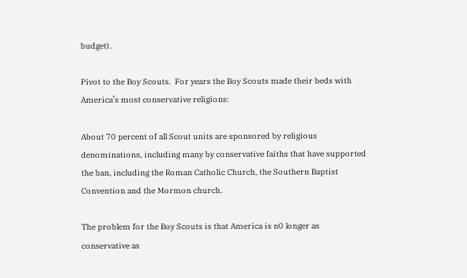budget).

Pivot to the Boy Scouts.  For years the Boy Scouts made their beds with America’s most conservative religions:

About 70 percent of all Scout units are sponsored by religious denominations, including many by conservative faiths that have supported the ban, including the Roman Catholic Church, the Southern Baptist Convention and the Mormon church.

The problem for the Boy Scouts is that America is n0 longer as conservative as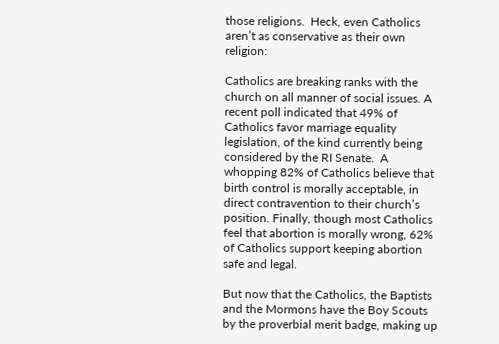those religions.  Heck, even Catholics aren’t as conservative as their own religion:

Catholics are breaking ranks with the church on all manner of social issues. A recent poll indicated that 49% of Catholics favor marriage equality legislation, of the kind currently being considered by the RI Senate.  A whopping 82% of Catholics believe that birth control is morally acceptable, in direct contravention to their church’s position. Finally, though most Catholics feel that abortion is morally wrong, 62% of Catholics support keeping abortion safe and legal.

But now that the Catholics, the Baptists and the Mormons have the Boy Scouts by the proverbial merit badge, making up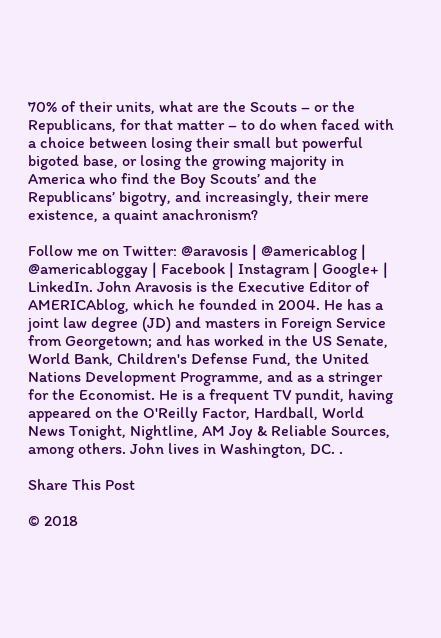70% of their units, what are the Scouts – or the Republicans, for that matter – to do when faced with a choice between losing their small but powerful bigoted base, or losing the growing majority in America who find the Boy Scouts’ and the Republicans’ bigotry, and increasingly, their mere existence, a quaint anachronism?

Follow me on Twitter: @aravosis | @americablog | @americabloggay | Facebook | Instagram | Google+ | LinkedIn. John Aravosis is the Executive Editor of AMERICAblog, which he founded in 2004. He has a joint law degree (JD) and masters in Foreign Service from Georgetown; and has worked in the US Senate, World Bank, Children's Defense Fund, the United Nations Development Programme, and as a stringer for the Economist. He is a frequent TV pundit, having appeared on the O'Reilly Factor, Hardball, World News Tonight, Nightline, AM Joy & Reliable Sources, among others. John lives in Washington, DC. .

Share This Post

© 2018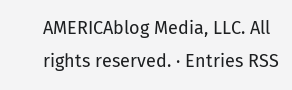AMERICAblog Media, LLC. All rights reserved. · Entries RSS